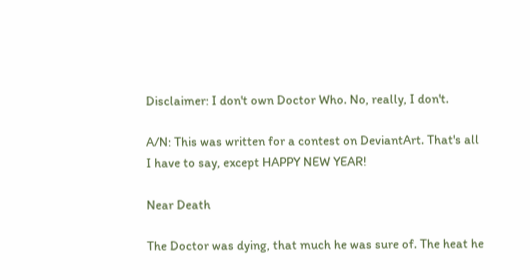Disclaimer: I don't own Doctor Who. No, really, I don't.

A/N: This was written for a contest on DeviantArt. That's all I have to say, except HAPPY NEW YEAR!

Near Death

The Doctor was dying, that much he was sure of. The heat he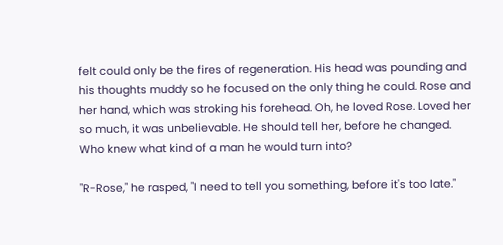felt could only be the fires of regeneration. His head was pounding and his thoughts muddy so he focused on the only thing he could. Rose and her hand, which was stroking his forehead. Oh, he loved Rose. Loved her so much, it was unbelievable. He should tell her, before he changed. Who knew what kind of a man he would turn into?

"R-Rose," he rasped, "I need to tell you something, before it's too late."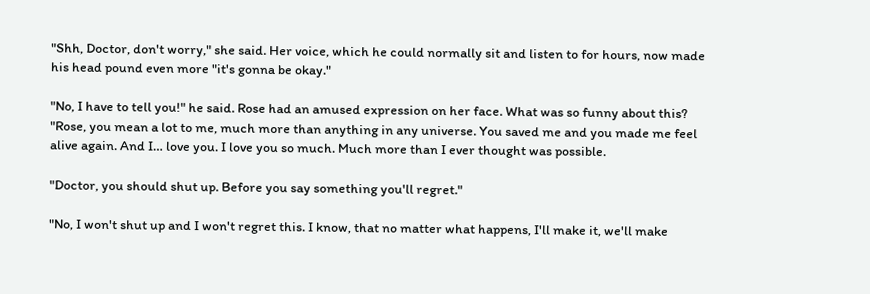"Shh, Doctor, don't worry," she said. Her voice, which he could normally sit and listen to for hours, now made his head pound even more "it's gonna be okay."

"No, I have to tell you!" he said. Rose had an amused expression on her face. What was so funny about this? "Rose, you mean a lot to me, much more than anything in any universe. You saved me and you made me feel alive again. And I… love you. I love you so much. Much more than I ever thought was possible.

"Doctor, you should shut up. Before you say something you'll regret."

"No, I won't shut up and I won't regret this. I know, that no matter what happens, I'll make it, we'll make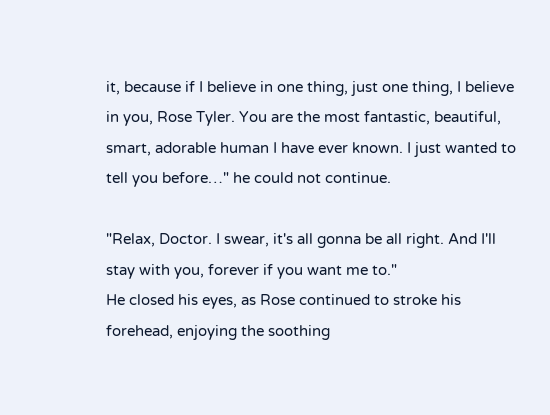it, because if I believe in one thing, just one thing, I believe in you, Rose Tyler. You are the most fantastic, beautiful, smart, adorable human I have ever known. I just wanted to tell you before…" he could not continue.

"Relax, Doctor. I swear, it's all gonna be all right. And I'll stay with you, forever if you want me to."
He closed his eyes, as Rose continued to stroke his forehead, enjoying the soothing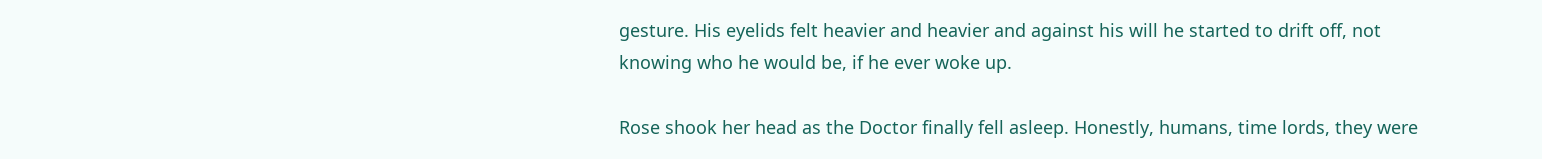gesture. His eyelids felt heavier and heavier and against his will he started to drift off, not knowing who he would be, if he ever woke up.

Rose shook her head as the Doctor finally fell asleep. Honestly, humans, time lords, they were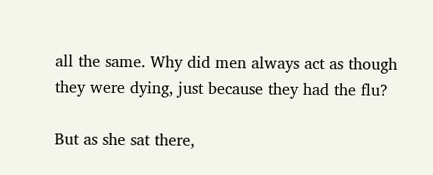all the same. Why did men always act as though they were dying, just because they had the flu?

But as she sat there,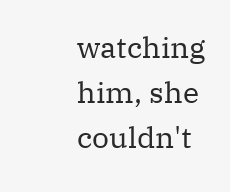watching him, she couldn't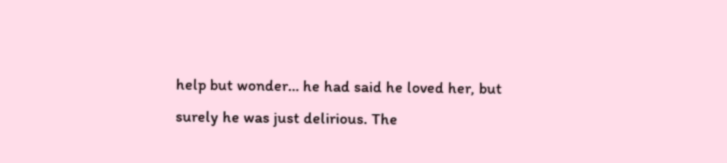help but wonder… he had said he loved her, but surely he was just delirious. The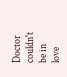Doctor couldn't be in love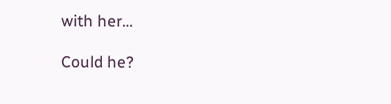with her…

Could he?